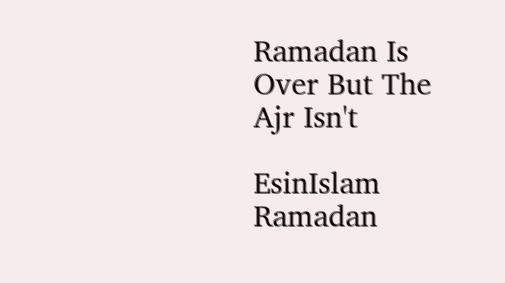Ramadan Is Over But The Ajr Isn't

EsinIslam Ramadan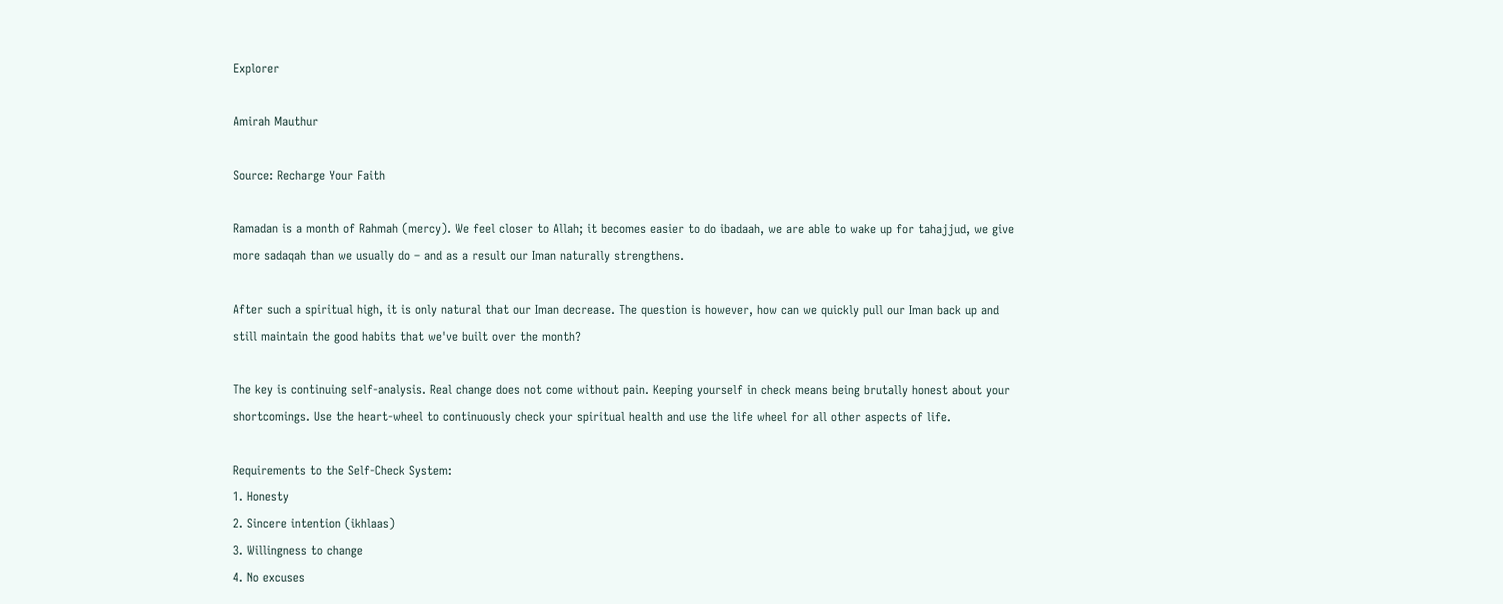Explorer

Amirah Mauthur

Source: Recharge Your Faith

Ramadan is a month of Rahmah (mercy). We feel closer to Allah; it becomes easier to do ibadaah, we are able to wake up for tahajjud, we give more sadaqah than we usually do – and as a result our Iman naturally strengthens.

After such a spiritual high, it is only natural that our Iman decrease. The question is however, how can we quickly pull our Iman back up and still maintain the good habits that we've built over the month?

The key is continuing self-analysis. Real change does not come without pain. Keeping yourself in check means being brutally honest about your shortcomings. Use the heart-wheel to continuously check your spiritual health and use the life wheel for all other aspects of life.

Requirements to the Self-Check System:
1. Honesty
2. Sincere intention (ikhlaas)
3. Willingness to change
4. No excuses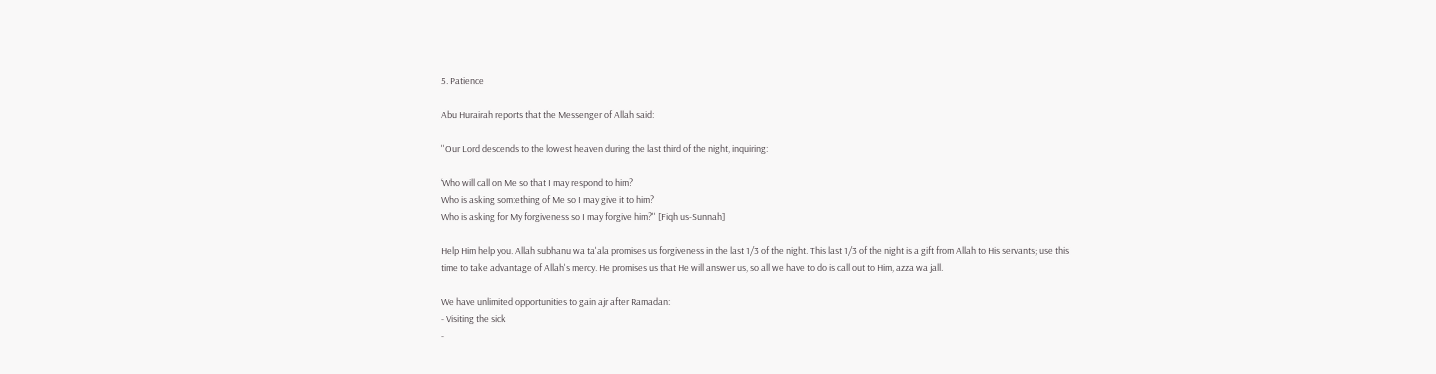5. Patience

Abu Hurairah reports that the Messenger of Allah said:

''Our Lord descends to the lowest heaven during the last third of the night, inquiring:

‘Who will call on Me so that I may respond to him?
Who is asking som:ething of Me so I may give it to him?
Who is asking for My forgiveness so I may forgive him?'' [Fiqh us-Sunnah]

Help Him help you. Allah subhanu wa ta'ala promises us forgiveness in the last 1/3 of the night. This last 1/3 of the night is a gift from Allah to His servants; use this time to take advantage of Allah's mercy. He promises us that He will answer us, so all we have to do is call out to Him, azza wa jall.

We have unlimited opportunities to gain ajr after Ramadan:
- Visiting the sick
-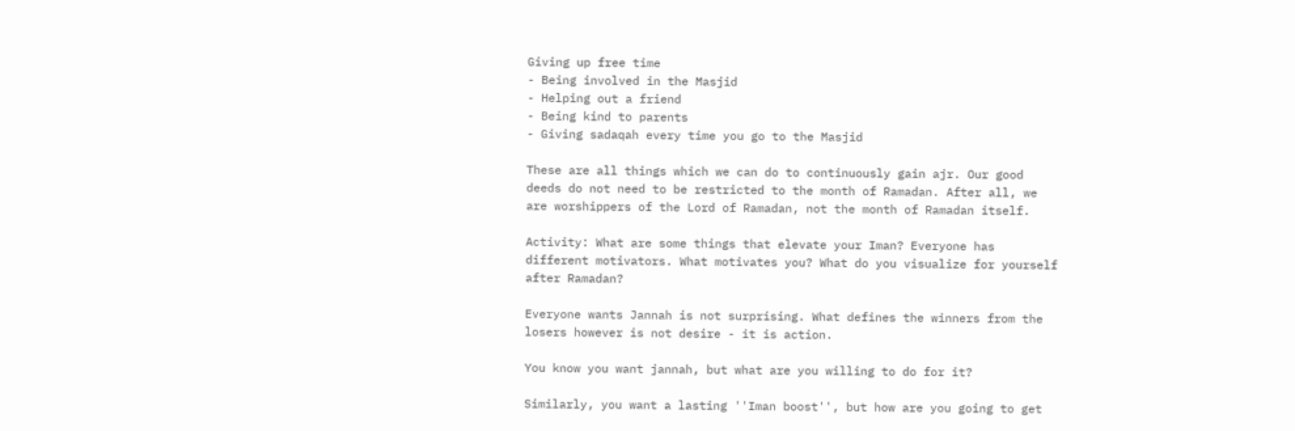Giving up free time
- Being involved in the Masjid
- Helping out a friend
- Being kind to parents
- Giving sadaqah every time you go to the Masjid

These are all things which we can do to continuously gain ajr. Our good deeds do not need to be restricted to the month of Ramadan. After all, we are worshippers of the Lord of Ramadan, not the month of Ramadan itself.

Activity: What are some things that elevate your Iman? Everyone has different motivators. What motivates you? What do you visualize for yourself after Ramadan?

Everyone wants Jannah is not surprising. What defines the winners from the losers however is not desire - it is action.

You know you want jannah, but what are you willing to do for it?

Similarly, you want a lasting ''Iman boost'', but how are you going to get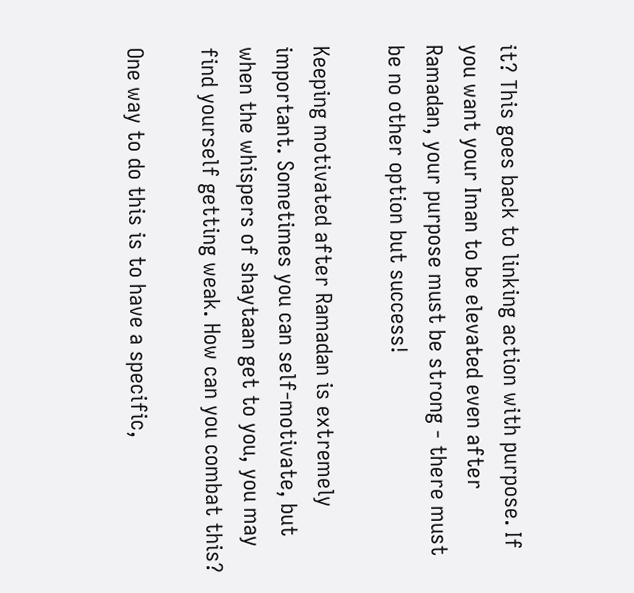it? This goes back to linking action with purpose. If you want your Iman to be elevated even after Ramadan, your purpose must be strong - there must be no other option but success!

Keeping motivated after Ramadan is extremely important. Sometimes you can self-motivate, but when the whispers of shaytaan get to you, you may find yourself getting weak. How can you combat this?

One way to do this is to have a specific,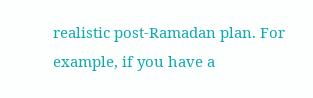realistic post-Ramadan plan. For example, if you have a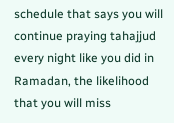schedule that says you will continue praying tahajjud every night like you did in Ramadan, the likelihood that you will miss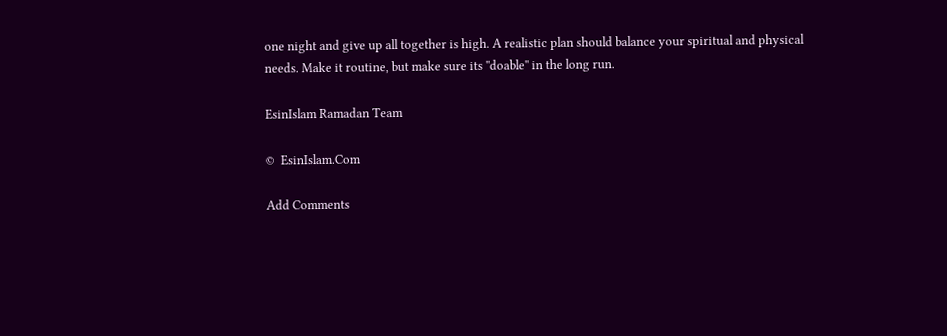one night and give up all together is high. A realistic plan should balance your spiritual and physical needs. Make it routine, but make sure its ''doable'' in the long run.

EsinIslam Ramadan Team

©  EsinIslam.Com

Add Comments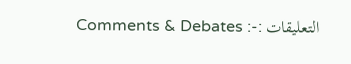Comments & Debates :-: التعليقات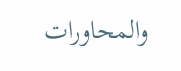والمحاورات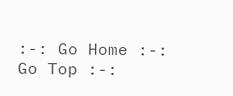:-: Go Home :-: Go Top :-: